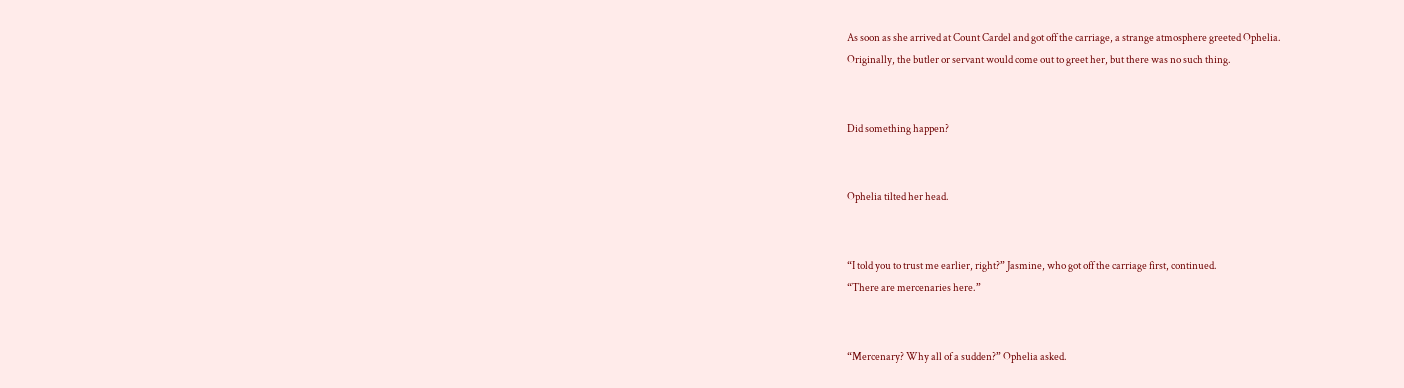As soon as she arrived at Count Cardel and got off the carriage, a strange atmosphere greeted Ophelia.
Originally, the butler or servant would come out to greet her, but there was no such thing.


Did something happen?


Ophelia tilted her head.


“I told you to trust me earlier, right?” Jasmine, who got off the carriage first, continued.
“There are mercenaries here.”


“Mercenary? Why all of a sudden?” Ophelia asked.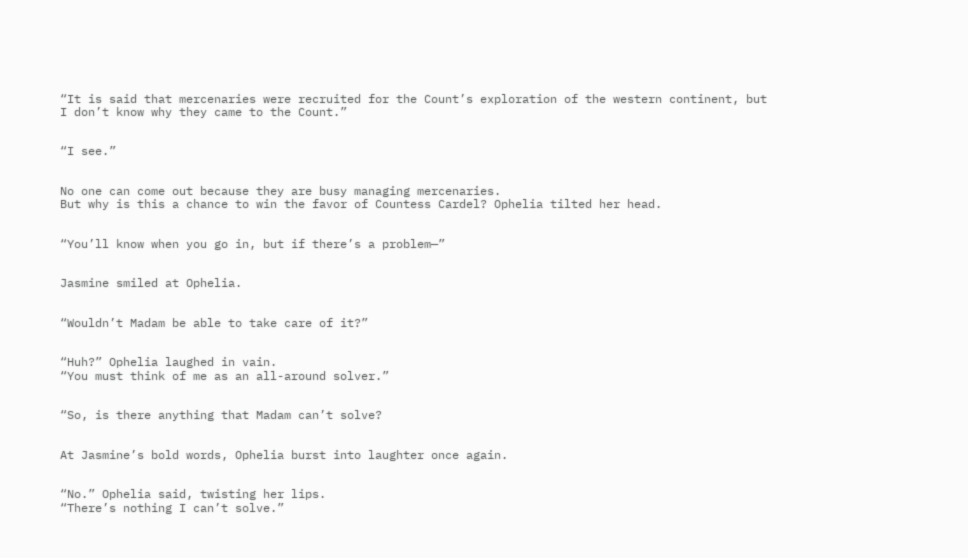“It is said that mercenaries were recruited for the Count’s exploration of the western continent, but I don’t know why they came to the Count.”


“I see.”


No one can come out because they are busy managing mercenaries.
But why is this a chance to win the favor of Countess Cardel? Ophelia tilted her head.


“You’ll know when you go in, but if there’s a problem—”


Jasmine smiled at Ophelia.


“Wouldn’t Madam be able to take care of it?”


“Huh?” Ophelia laughed in vain.
“You must think of me as an all-around solver.”


“So, is there anything that Madam can’t solve?


At Jasmine’s bold words, Ophelia burst into laughter once again.


“No.” Ophelia said, twisting her lips.
“There’s nothing I can’t solve.”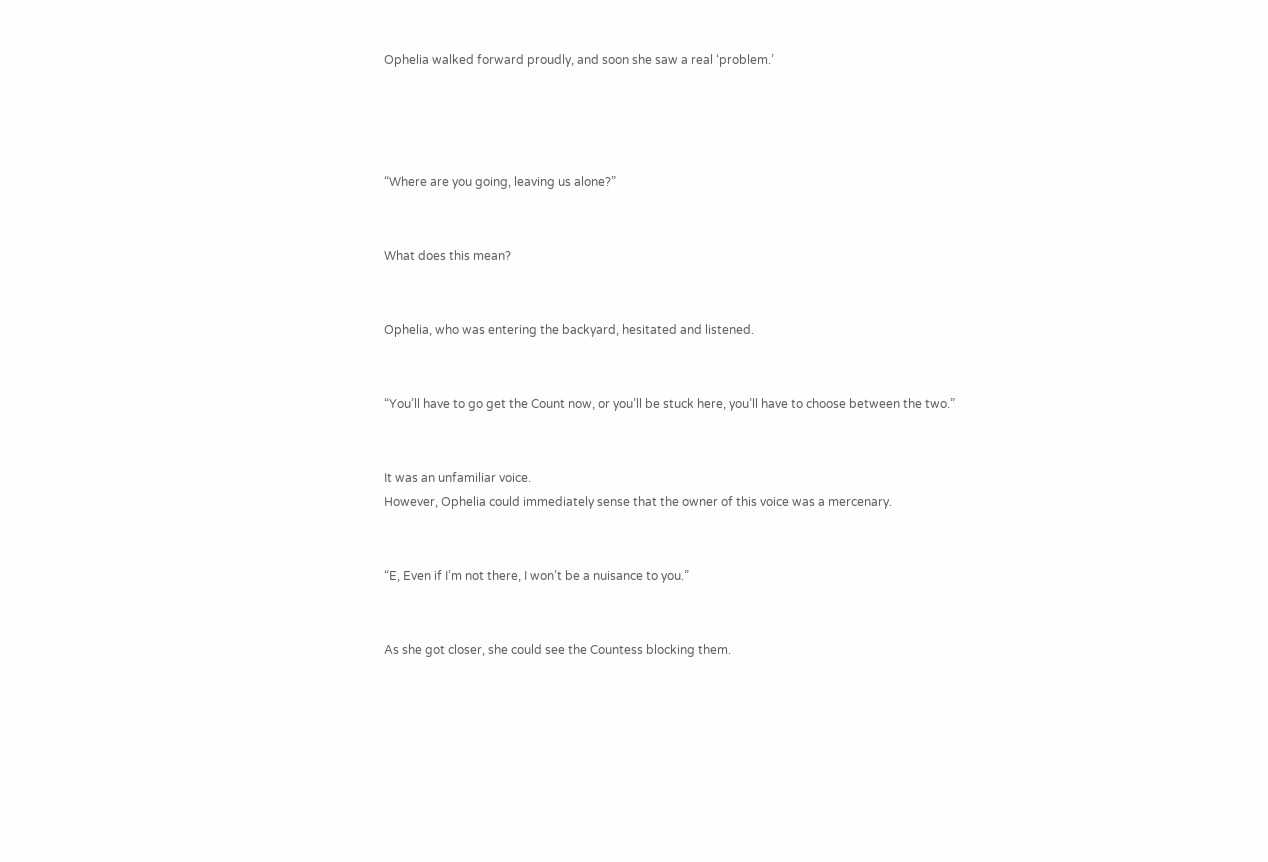Ophelia walked forward proudly, and soon she saw a real ‘problem.’




“Where are you going, leaving us alone?”


What does this mean?


Ophelia, who was entering the backyard, hesitated and listened.


“You’ll have to go get the Count now, or you’ll be stuck here, you’ll have to choose between the two.”


It was an unfamiliar voice.
However, Ophelia could immediately sense that the owner of this voice was a mercenary.


“E, Even if I’m not there, I won’t be a nuisance to you.”


As she got closer, she could see the Countess blocking them.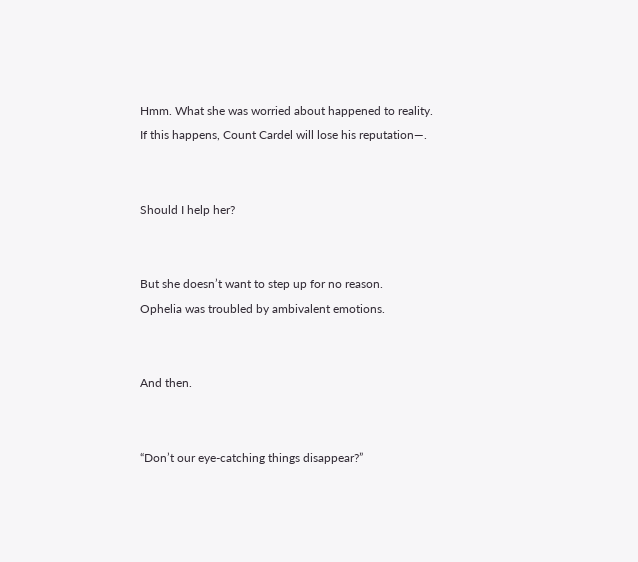Hmm. What she was worried about happened to reality.
If this happens, Count Cardel will lose his reputation—.


Should I help her?


But she doesn’t want to step up for no reason.
Ophelia was troubled by ambivalent emotions.


And then.


“Don’t our eye-catching things disappear?”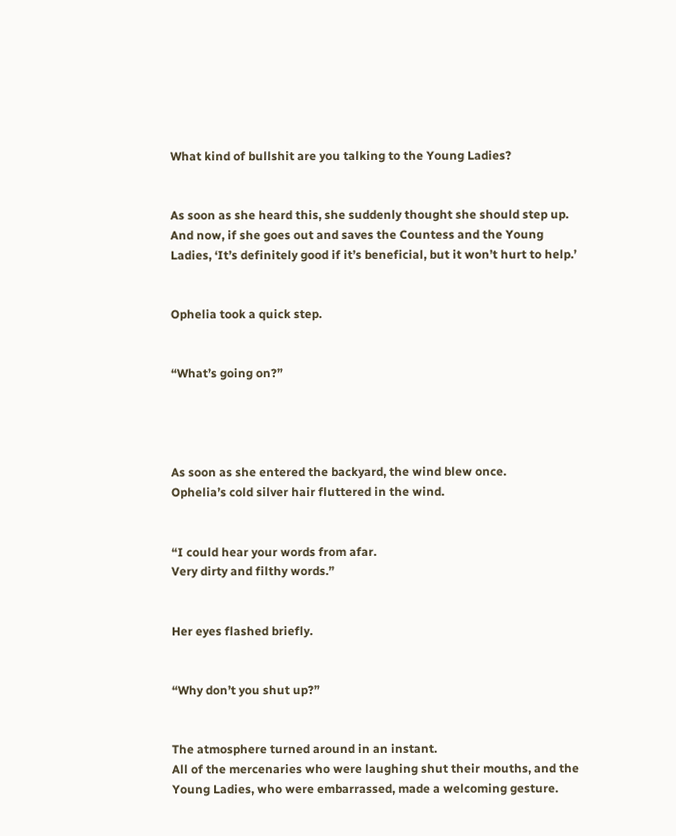What kind of bullshit are you talking to the Young Ladies?


As soon as she heard this, she suddenly thought she should step up.
And now, if she goes out and saves the Countess and the Young Ladies, ‘It’s definitely good if it’s beneficial, but it won’t hurt to help.’


Ophelia took a quick step.


“What’s going on?”




As soon as she entered the backyard, the wind blew once.
Ophelia’s cold silver hair fluttered in the wind.


“I could hear your words from afar.
Very dirty and filthy words.”


Her eyes flashed briefly.


“Why don’t you shut up?”


The atmosphere turned around in an instant.
All of the mercenaries who were laughing shut their mouths, and the Young Ladies, who were embarrassed, made a welcoming gesture.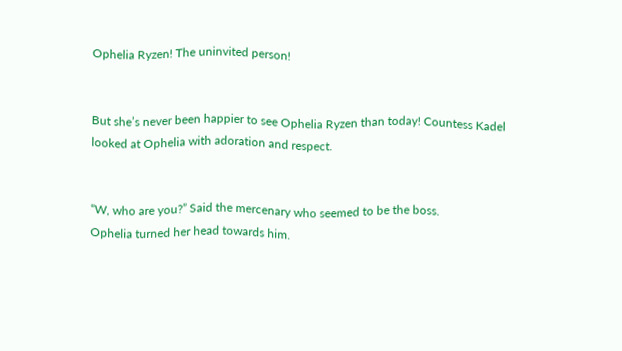Ophelia Ryzen! The uninvited person!


But she’s never been happier to see Ophelia Ryzen than today! Countess Kadel looked at Ophelia with adoration and respect.


“W, who are you?” Said the mercenary who seemed to be the boss.
Ophelia turned her head towards him.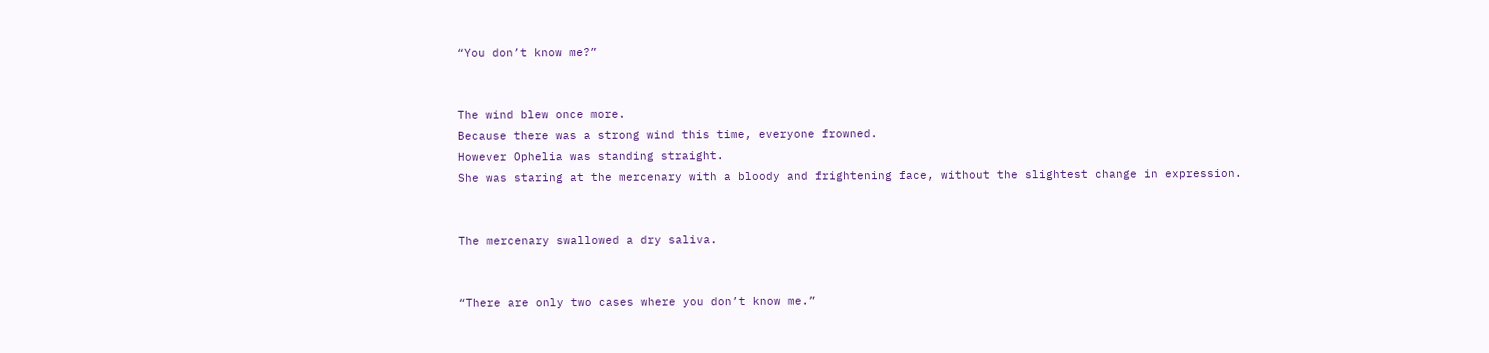“You don’t know me?”


The wind blew once more.
Because there was a strong wind this time, everyone frowned.
However Ophelia was standing straight.
She was staring at the mercenary with a bloody and frightening face, without the slightest change in expression.


The mercenary swallowed a dry saliva.


“There are only two cases where you don’t know me.”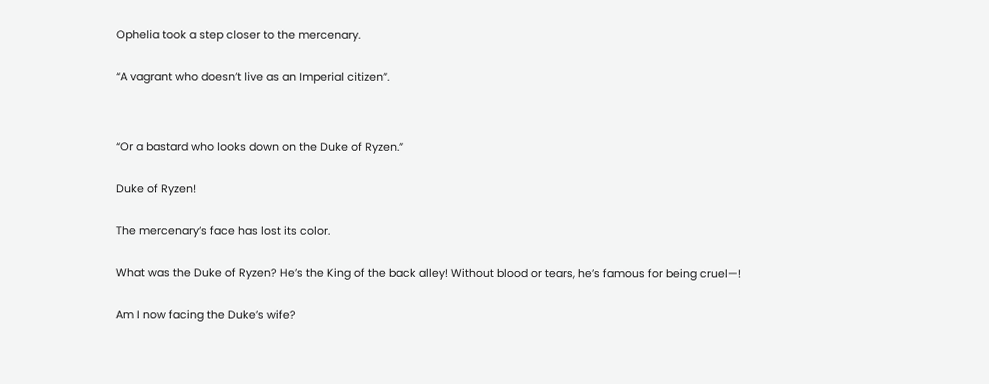Ophelia took a step closer to the mercenary.


“A vagrant who doesn’t live as an Imperial citizen”.




“Or a bastard who looks down on the Duke of Ryzen.”


Duke of Ryzen!


The mercenary’s face has lost its color.


What was the Duke of Ryzen? He’s the King of the back alley! Without blood or tears, he’s famous for being cruel—!


Am I now facing the Duke’s wife?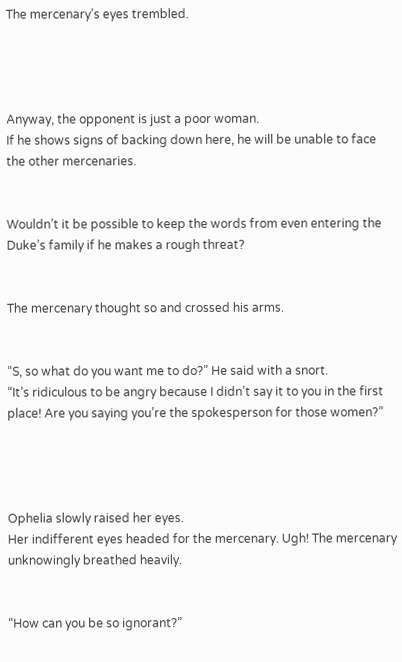The mercenary’s eyes trembled.




Anyway, the opponent is just a poor woman.
If he shows signs of backing down here, he will be unable to face the other mercenaries.


Wouldn’t it be possible to keep the words from even entering the Duke’s family if he makes a rough threat?


The mercenary thought so and crossed his arms.


“S, so what do you want me to do?” He said with a snort.
“It’s ridiculous to be angry because I didn’t say it to you in the first place! Are you saying you’re the spokesperson for those women?”




Ophelia slowly raised her eyes.
Her indifferent eyes headed for the mercenary. Ugh! The mercenary unknowingly breathed heavily.


“How can you be so ignorant?”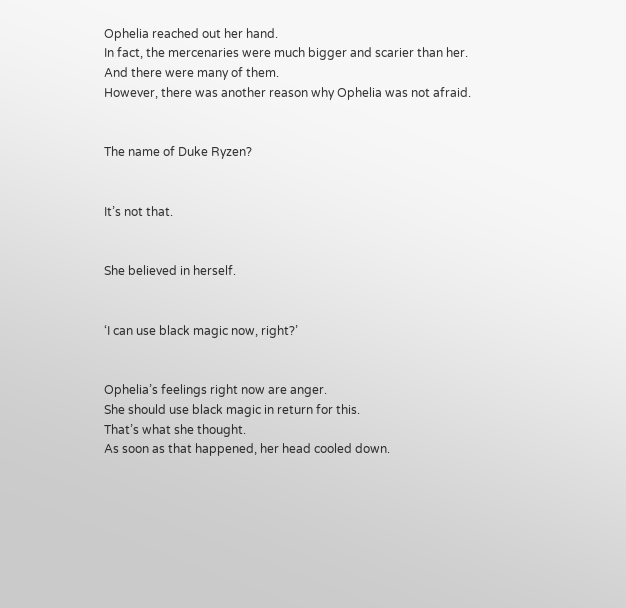Ophelia reached out her hand.
In fact, the mercenaries were much bigger and scarier than her.
And there were many of them.
However, there was another reason why Ophelia was not afraid.


The name of Duke Ryzen?


It’s not that.


She believed in herself.


‘I can use black magic now, right?’


Ophelia’s feelings right now are anger.
She should use black magic in return for this.
That’s what she thought.
As soon as that happened, her head cooled down.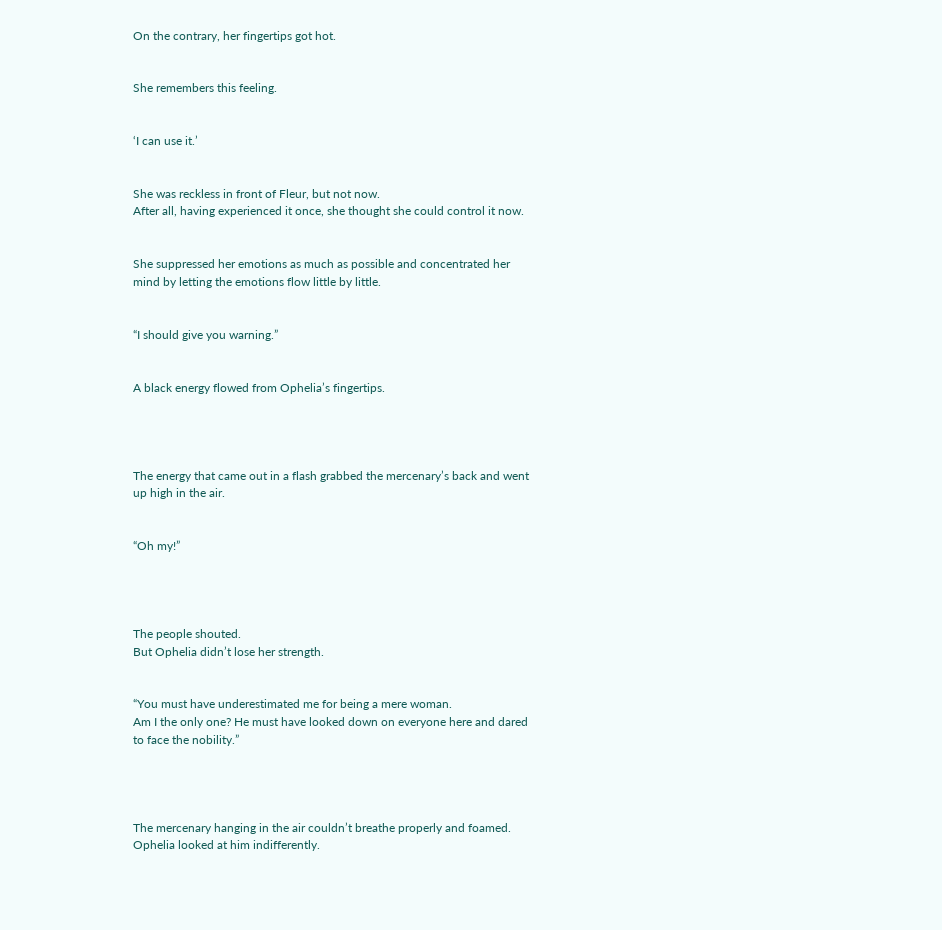On the contrary, her fingertips got hot.


She remembers this feeling.


‘I can use it.’


She was reckless in front of Fleur, but not now.
After all, having experienced it once, she thought she could control it now.


She suppressed her emotions as much as possible and concentrated her mind by letting the emotions flow little by little.


“I should give you warning.”


A black energy flowed from Ophelia’s fingertips.




The energy that came out in a flash grabbed the mercenary’s back and went up high in the air.


“Oh my!”




The people shouted.
But Ophelia didn’t lose her strength.


“You must have underestimated me for being a mere woman.
Am I the only one? He must have looked down on everyone here and dared to face the nobility.”




The mercenary hanging in the air couldn’t breathe properly and foamed.
Ophelia looked at him indifferently.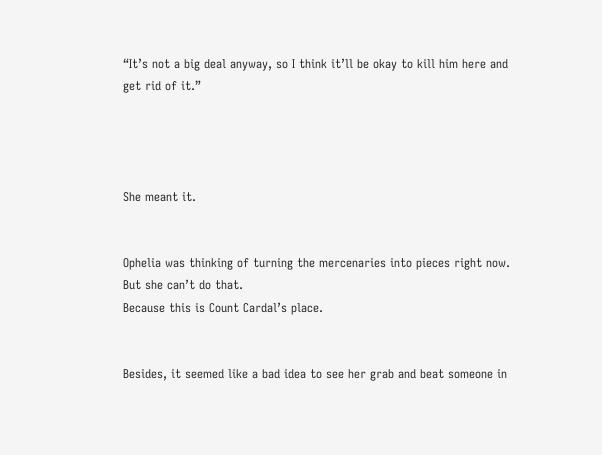“It’s not a big deal anyway, so I think it’ll be okay to kill him here and get rid of it.”




She meant it.


Ophelia was thinking of turning the mercenaries into pieces right now.
But she can’t do that.
Because this is Count Cardal’s place.


Besides, it seemed like a bad idea to see her grab and beat someone in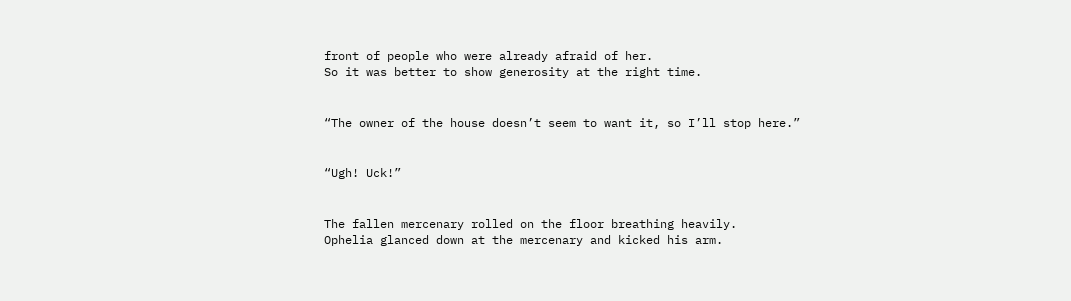front of people who were already afraid of her.
So it was better to show generosity at the right time.


“The owner of the house doesn’t seem to want it, so I’ll stop here.”


“Ugh! Uck!”


The fallen mercenary rolled on the floor breathing heavily.
Ophelia glanced down at the mercenary and kicked his arm.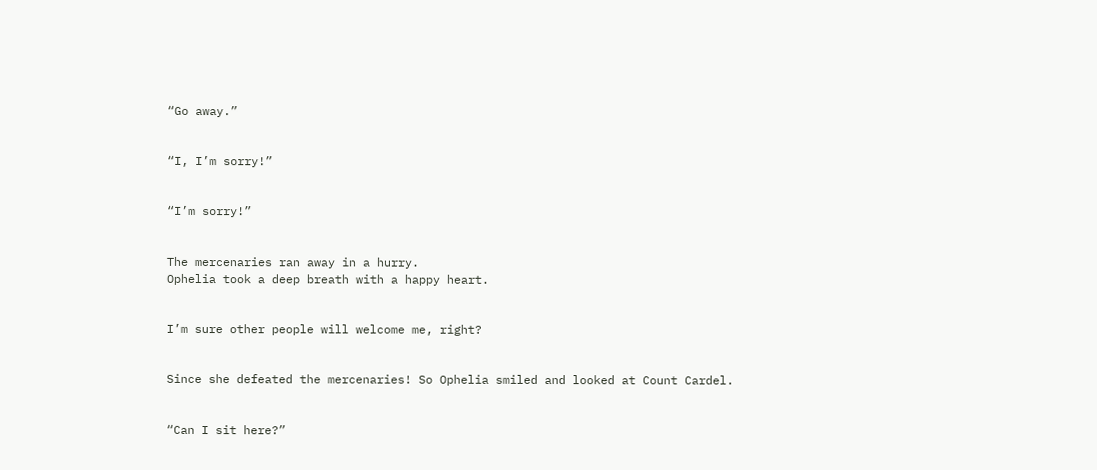“Go away.”


“I, I’m sorry!”


“I’m sorry!”


The mercenaries ran away in a hurry.
Ophelia took a deep breath with a happy heart.


I’m sure other people will welcome me, right?


Since she defeated the mercenaries! So Ophelia smiled and looked at Count Cardel.


“Can I sit here?”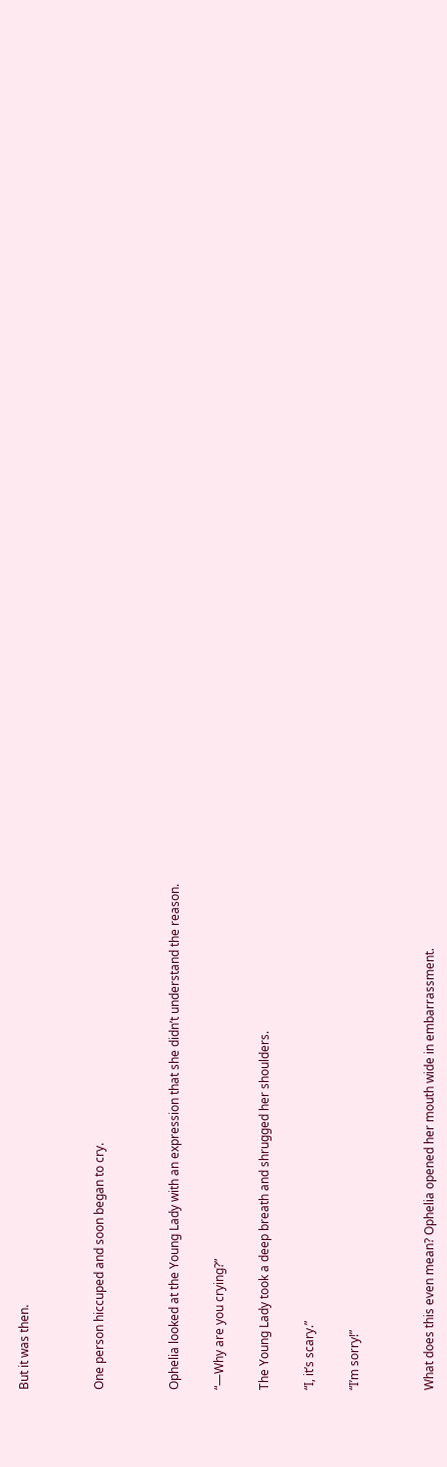But it was then.




One person hiccuped and soon began to cry.




Ophelia looked at the Young Lady with an expression that she didn’t understand the reason.


“—Why are you crying?”


The Young Lady took a deep breath and shrugged her shoulders.


“I, it’s scary.”


“I’m sorry!”




What does this even mean? Ophelia opened her mouth wide in embarrassment.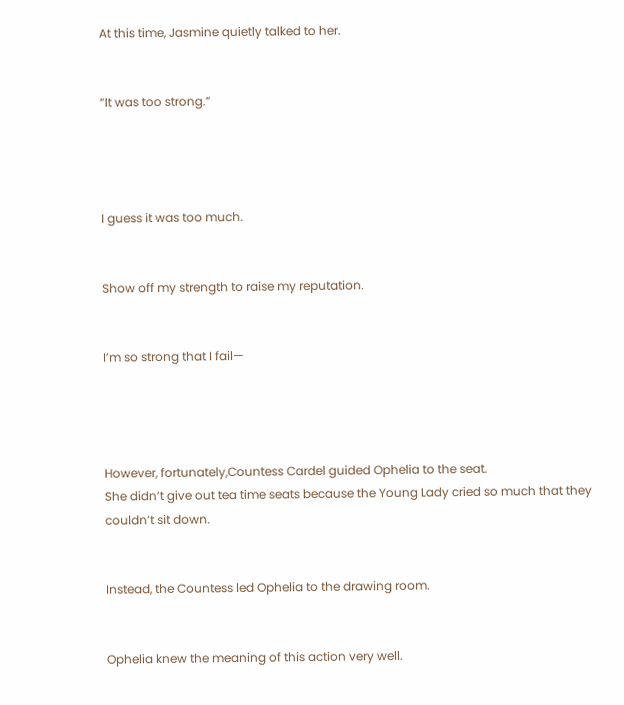At this time, Jasmine quietly talked to her.


“It was too strong.”




I guess it was too much.


Show off my strength to raise my reputation.


I’m so strong that I fail—




However, fortunately,Countess Cardel guided Ophelia to the seat.
She didn’t give out tea time seats because the Young Lady cried so much that they couldn’t sit down.


Instead, the Countess led Ophelia to the drawing room.


Ophelia knew the meaning of this action very well.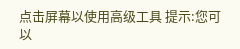点击屏幕以使用高级工具 提示:您可以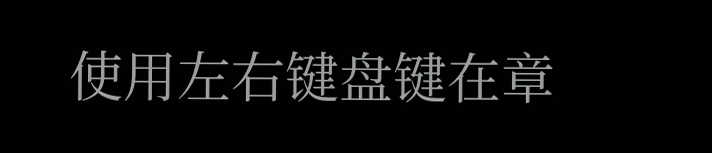使用左右键盘键在章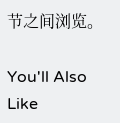节之间浏览。

You'll Also Like